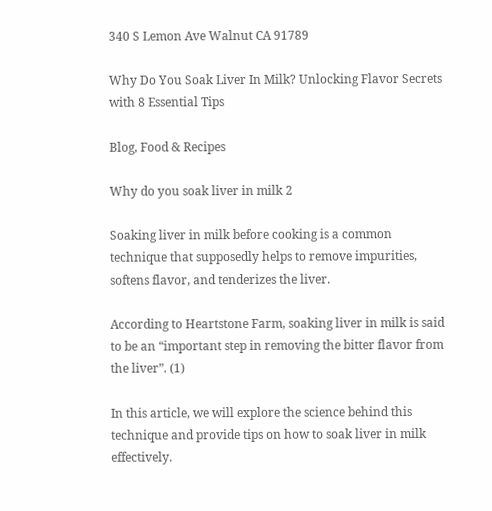340 S Lemon Ave Walnut CA 91789

Why Do You Soak Liver In Milk? Unlocking Flavor Secrets with 8 Essential Tips

Blog, Food & Recipes

Why do you soak liver in milk 2

Soaking liver in milk before cooking is a common technique that supposedly helps to remove impurities, softens flavor, and tenderizes the liver.

According to Heartstone Farm, soaking liver in milk is said to be an “important step in removing the bitter flavor from the liver”. (1)

In this article, we will explore the science behind this technique and provide tips on how to soak liver in milk effectively.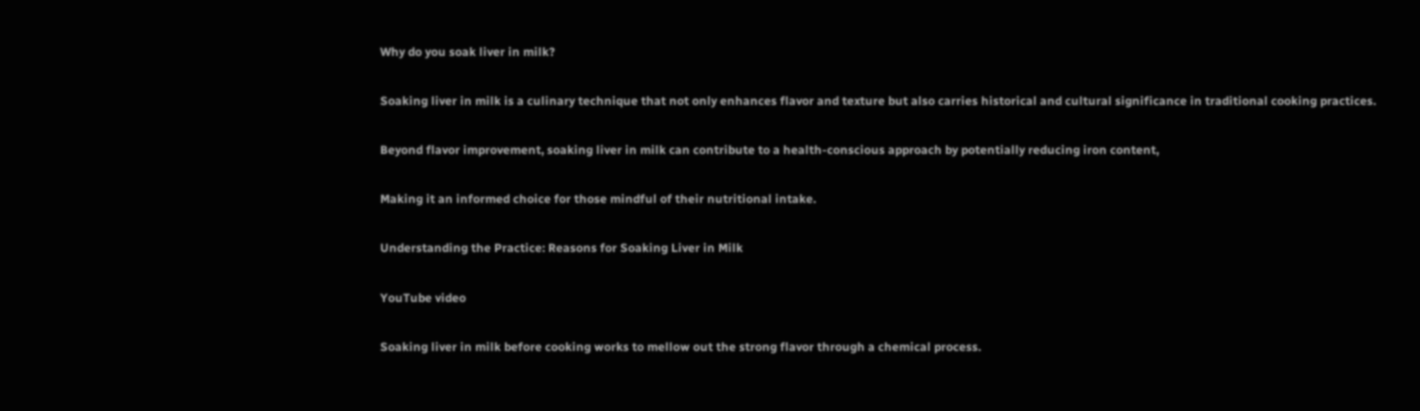Why do you soak liver in milk?

Soaking liver in milk is a culinary technique that not only enhances flavor and texture but also carries historical and cultural significance in traditional cooking practices.

Beyond flavor improvement, soaking liver in milk can contribute to a health-conscious approach by potentially reducing iron content,

Making it an informed choice for those mindful of their nutritional intake.

Understanding the Practice: Reasons for Soaking Liver in Milk

YouTube video

Soaking liver in milk before cooking works to mellow out the strong flavor through a chemical process.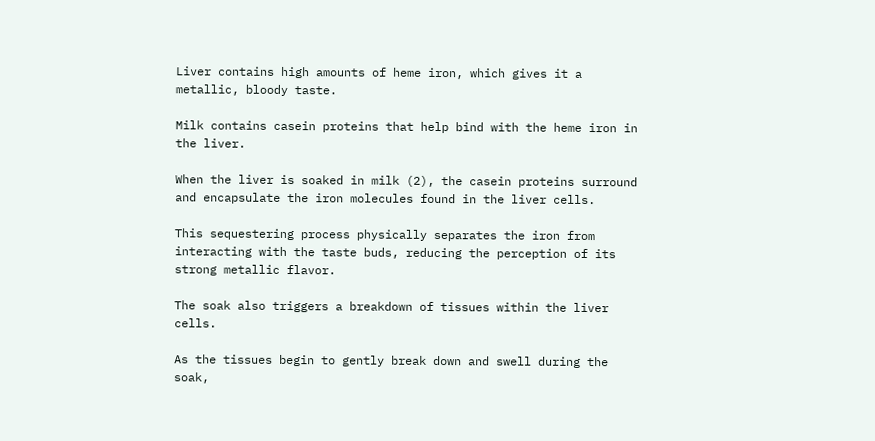Liver contains high amounts of heme iron, which gives it a metallic, bloody taste.

Milk contains casein proteins that help bind with the heme iron in the liver.

When the liver is soaked in milk (2), the casein proteins surround and encapsulate the iron molecules found in the liver cells.

This sequestering process physically separates the iron from interacting with the taste buds, reducing the perception of its strong metallic flavor.

The soak also triggers a breakdown of tissues within the liver cells.

As the tissues begin to gently break down and swell during the soak,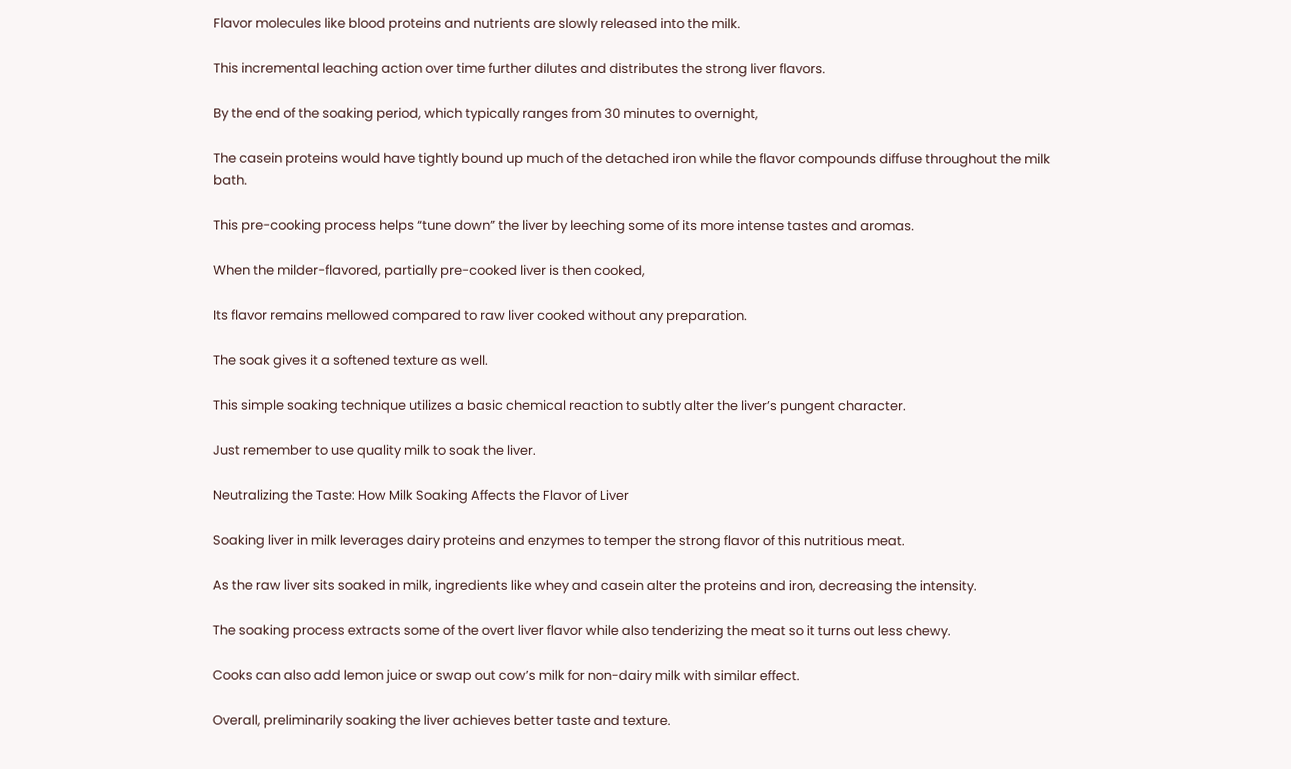Flavor molecules like blood proteins and nutrients are slowly released into the milk.

This incremental leaching action over time further dilutes and distributes the strong liver flavors.

By the end of the soaking period, which typically ranges from 30 minutes to overnight,

The casein proteins would have tightly bound up much of the detached iron while the flavor compounds diffuse throughout the milk bath.

This pre-cooking process helps “tune down” the liver by leeching some of its more intense tastes and aromas.

When the milder-flavored, partially pre-cooked liver is then cooked,

Its flavor remains mellowed compared to raw liver cooked without any preparation.

The soak gives it a softened texture as well.

This simple soaking technique utilizes a basic chemical reaction to subtly alter the liver’s pungent character.

Just remember to use quality milk to soak the liver.

Neutralizing the Taste: How Milk Soaking Affects the Flavor of Liver

Soaking liver in milk leverages dairy proteins and enzymes to temper the strong flavor of this nutritious meat.

As the raw liver sits soaked in milk, ingredients like whey and casein alter the proteins and iron, decreasing the intensity.

The soaking process extracts some of the overt liver flavor while also tenderizing the meat so it turns out less chewy.

Cooks can also add lemon juice or swap out cow’s milk for non-dairy milk with similar effect.

Overall, preliminarily soaking the liver achieves better taste and texture.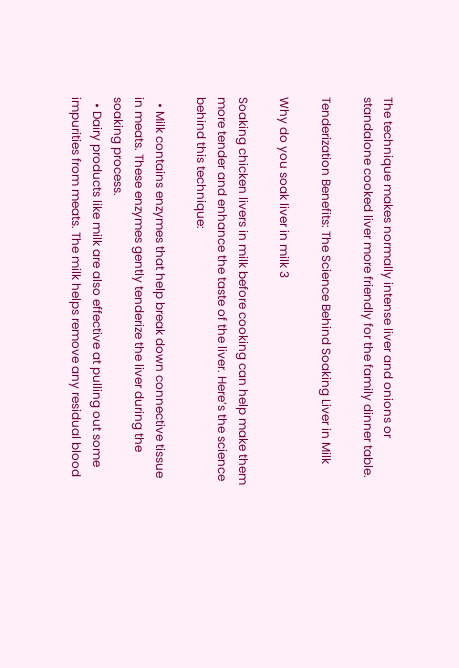The technique makes normally intense liver and onions or standalone cooked liver more friendly for the family dinner table.

Tenderization Benefits: The Science Behind Soaking Liver in Milk

Why do you soak liver in milk 3

Soaking chicken livers in milk before cooking can help make them more tender and enhance the taste of the liver. Here’s the science behind this technique:

  • Milk contains enzymes that help break down connective tissue in meats. These enzymes gently tenderize the liver during the soaking process.
  • Dairy products like milk are also effective at pulling out some impurities from meats. The milk helps remove any residual blood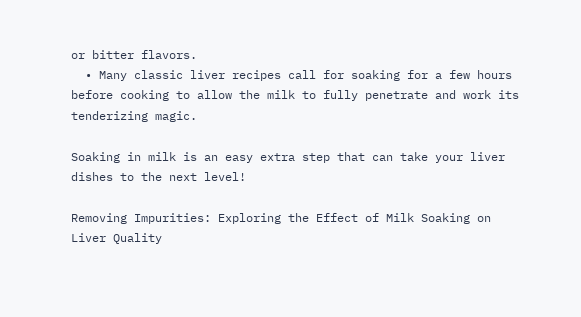or bitter flavors.
  • Many classic liver recipes call for soaking for a few hours before cooking to allow the milk to fully penetrate and work its tenderizing magic.

Soaking in milk is an easy extra step that can take your liver dishes to the next level!

Removing Impurities: Exploring the Effect of Milk Soaking on Liver Quality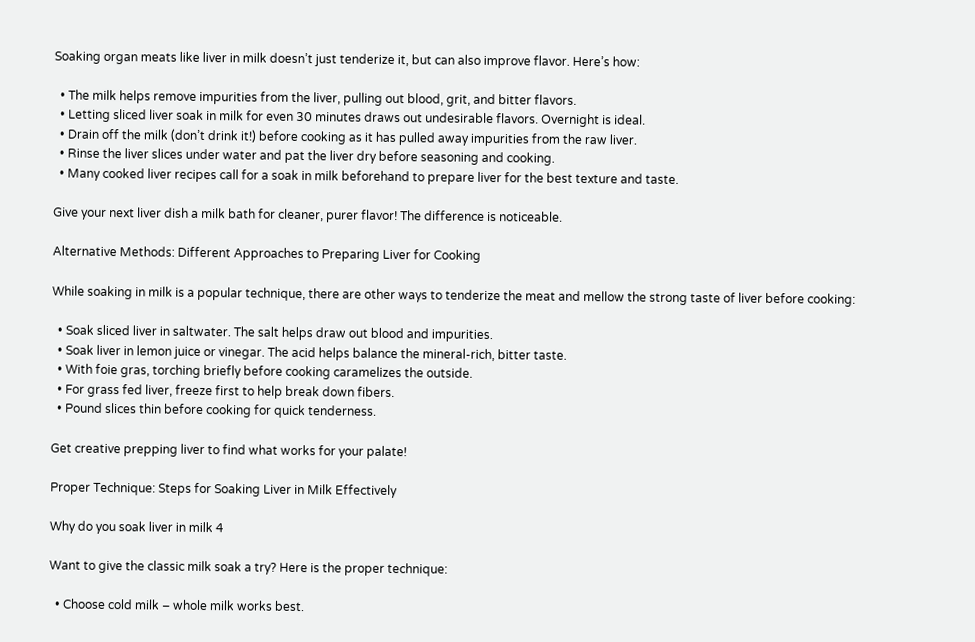Soaking organ meats like liver in milk doesn’t just tenderize it, but can also improve flavor. Here’s how:

  • The milk helps remove impurities from the liver, pulling out blood, grit, and bitter flavors.
  • Letting sliced liver soak in milk for even 30 minutes draws out undesirable flavors. Overnight is ideal.
  • Drain off the milk (don’t drink it!) before cooking as it has pulled away impurities from the raw liver.
  • Rinse the liver slices under water and pat the liver dry before seasoning and cooking.
  • Many cooked liver recipes call for a soak in milk beforehand to prepare liver for the best texture and taste.

Give your next liver dish a milk bath for cleaner, purer flavor! The difference is noticeable.

Alternative Methods: Different Approaches to Preparing Liver for Cooking

While soaking in milk is a popular technique, there are other ways to tenderize the meat and mellow the strong taste of liver before cooking:

  • Soak sliced liver in saltwater. The salt helps draw out blood and impurities.
  • Soak liver in lemon juice or vinegar. The acid helps balance the mineral-rich, bitter taste.
  • With foie gras, torching briefly before cooking caramelizes the outside.
  • For grass fed liver, freeze first to help break down fibers.
  • Pound slices thin before cooking for quick tenderness.

Get creative prepping liver to find what works for your palate!

Proper Technique: Steps for Soaking Liver in Milk Effectively

Why do you soak liver in milk 4

Want to give the classic milk soak a try? Here is the proper technique:

  • Choose cold milk – whole milk works best.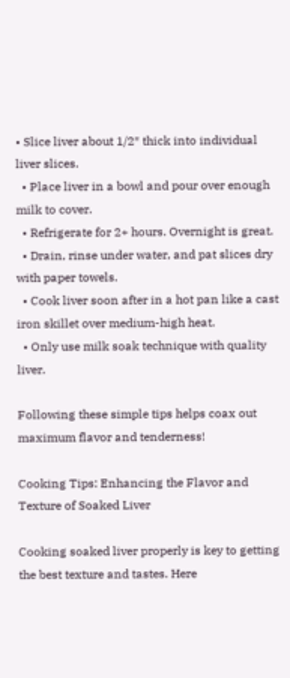• Slice liver about 1/2″ thick into individual liver slices.
  • Place liver in a bowl and pour over enough milk to cover.
  • Refrigerate for 2+ hours. Overnight is great.
  • Drain, rinse under water, and pat slices dry with paper towels.
  • Cook liver soon after in a hot pan like a cast iron skillet over medium-high heat.
  • Only use milk soak technique with quality liver.

Following these simple tips helps coax out maximum flavor and tenderness!

Cooking Tips: Enhancing the Flavor and Texture of Soaked Liver

Cooking soaked liver properly is key to getting the best texture and tastes. Here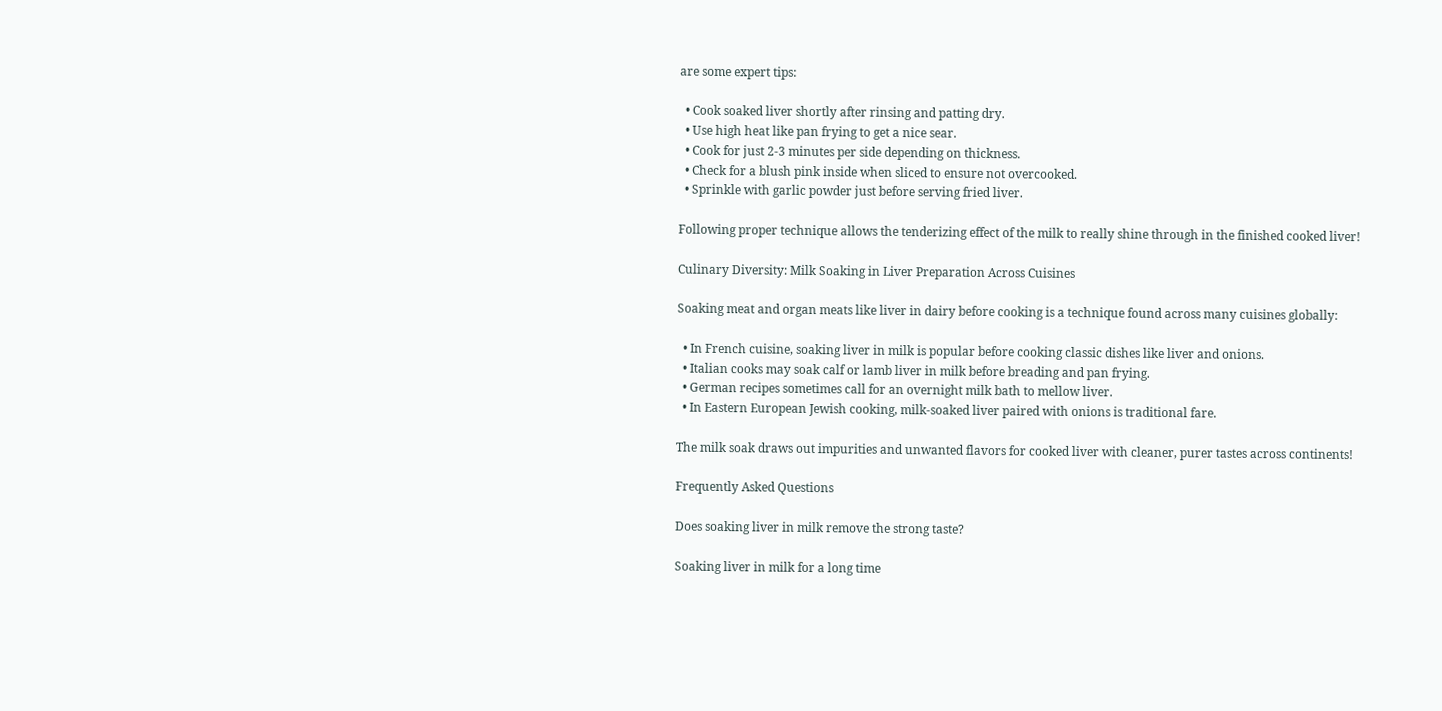are some expert tips:

  • Cook soaked liver shortly after rinsing and patting dry.
  • Use high heat like pan frying to get a nice sear.
  • Cook for just 2-3 minutes per side depending on thickness.
  • Check for a blush pink inside when sliced to ensure not overcooked.
  • Sprinkle with garlic powder just before serving fried liver.

Following proper technique allows the tenderizing effect of the milk to really shine through in the finished cooked liver!

Culinary Diversity: Milk Soaking in Liver Preparation Across Cuisines

Soaking meat and organ meats like liver in dairy before cooking is a technique found across many cuisines globally:

  • In French cuisine, soaking liver in milk is popular before cooking classic dishes like liver and onions.
  • Italian cooks may soak calf or lamb liver in milk before breading and pan frying.
  • German recipes sometimes call for an overnight milk bath to mellow liver.
  • In Eastern European Jewish cooking, milk-soaked liver paired with onions is traditional fare.

The milk soak draws out impurities and unwanted flavors for cooked liver with cleaner, purer tastes across continents!

Frequently Asked Questions

Does soaking liver in milk remove the strong taste?

Soaking liver in milk for a long time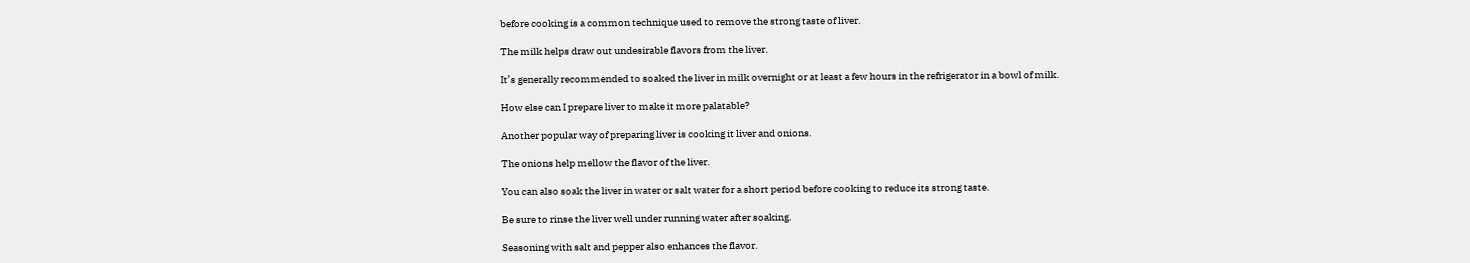before cooking is a common technique used to remove the strong taste of liver.

The milk helps draw out undesirable flavors from the liver.

It’s generally recommended to soaked the liver in milk overnight or at least a few hours in the refrigerator in a bowl of milk.

How else can I prepare liver to make it more palatable?

Another popular way of preparing liver is cooking it liver and onions.

The onions help mellow the flavor of the liver.

You can also soak the liver in water or salt water for a short period before cooking to reduce its strong taste.

Be sure to rinse the liver well under running water after soaking.

Seasoning with salt and pepper also enhances the flavor.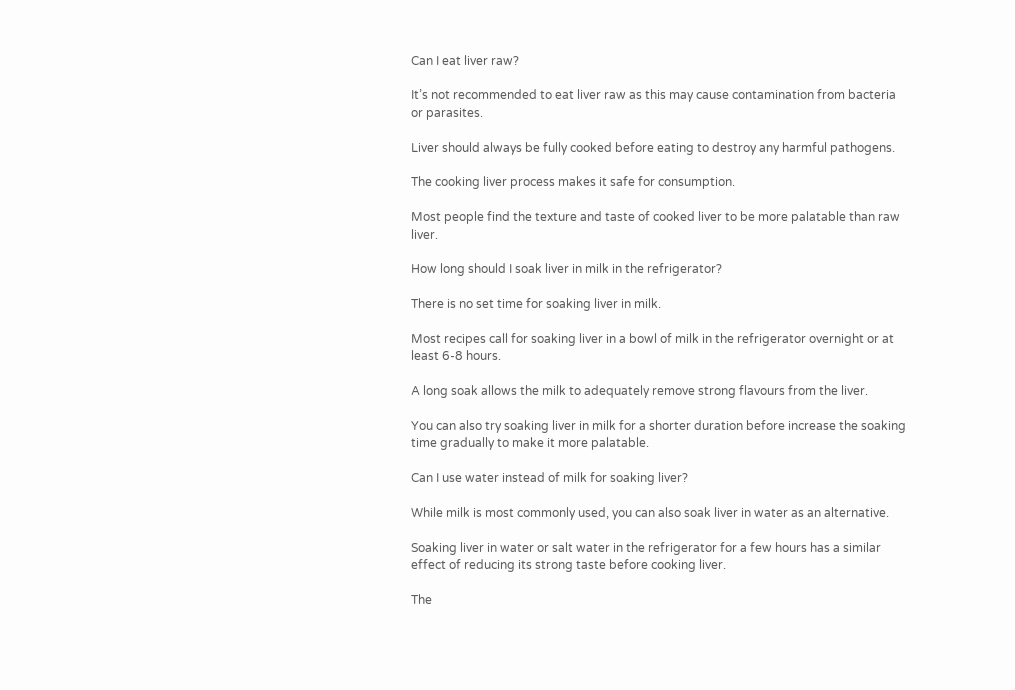Can I eat liver raw?

It’s not recommended to eat liver raw as this may cause contamination from bacteria or parasites.

Liver should always be fully cooked before eating to destroy any harmful pathogens.

The cooking liver process makes it safe for consumption.

Most people find the texture and taste of cooked liver to be more palatable than raw liver.

How long should I soak liver in milk in the refrigerator?

There is no set time for soaking liver in milk.

Most recipes call for soaking liver in a bowl of milk in the refrigerator overnight or at least 6-8 hours.

A long soak allows the milk to adequately remove strong flavours from the liver.

You can also try soaking liver in milk for a shorter duration before increase the soaking time gradually to make it more palatable.

Can I use water instead of milk for soaking liver?

While milk is most commonly used, you can also soak liver in water as an alternative.

Soaking liver in water or salt water in the refrigerator for a few hours has a similar effect of reducing its strong taste before cooking liver.

The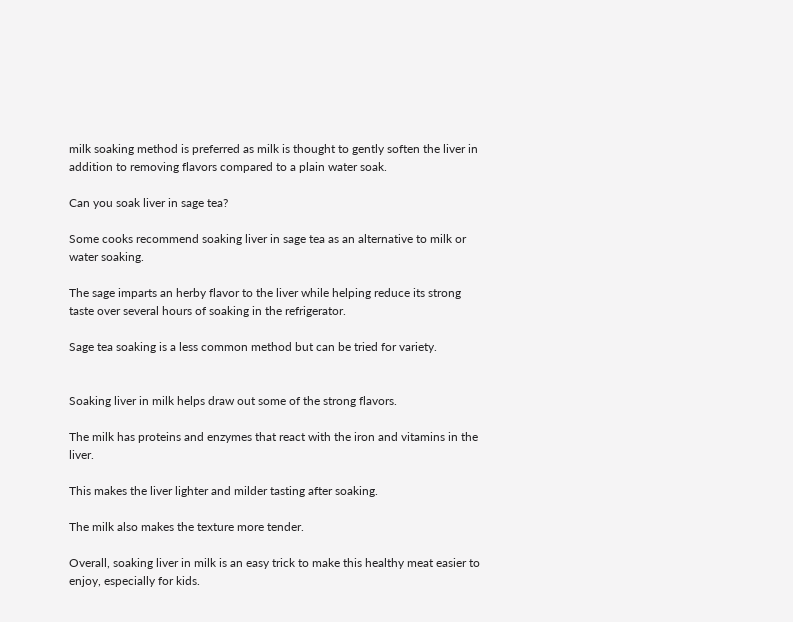milk soaking method is preferred as milk is thought to gently soften the liver in addition to removing flavors compared to a plain water soak.

Can you soak liver in sage tea?

Some cooks recommend soaking liver in sage tea as an alternative to milk or water soaking.

The sage imparts an herby flavor to the liver while helping reduce its strong taste over several hours of soaking in the refrigerator.

Sage tea soaking is a less common method but can be tried for variety.


Soaking liver in milk helps draw out some of the strong flavors.

The milk has proteins and enzymes that react with the iron and vitamins in the liver.

This makes the liver lighter and milder tasting after soaking.

The milk also makes the texture more tender.

Overall, soaking liver in milk is an easy trick to make this healthy meat easier to enjoy, especially for kids.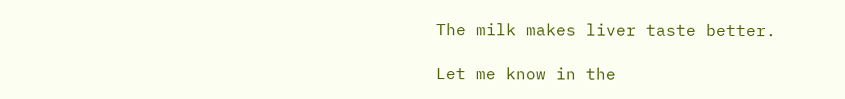The milk makes liver taste better.

Let me know in the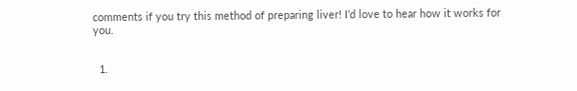comments if you try this method of preparing liver! I’d love to hear how it works for you.


  1.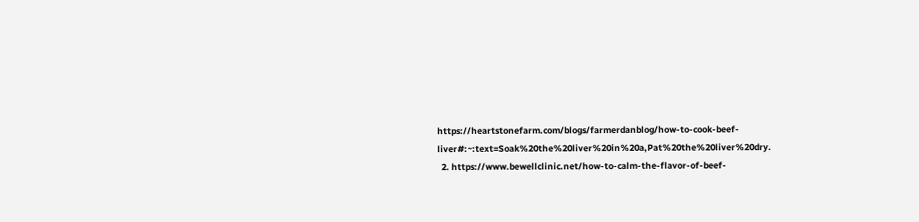https://heartstonefarm.com/blogs/farmerdanblog/how-to-cook-beef-liver#:~:text=Soak%20the%20liver%20in%20a,Pat%20the%20liver%20dry.
  2. https://www.bewellclinic.net/how-to-calm-the-flavor-of-beef-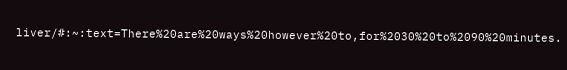liver/#:~:text=There%20are%20ways%20however%20to,for%2030%20to%2090%20minutes.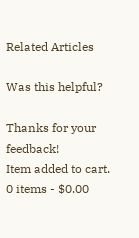Related Articles

Was this helpful?

Thanks for your feedback!
Item added to cart.
0 items - $0.00